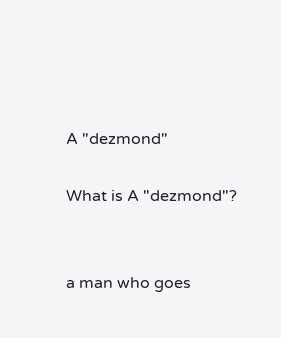A "dezmond"

What is A "dezmond"?


a man who goes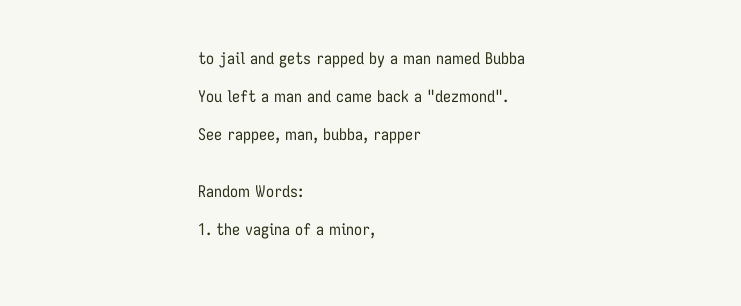to jail and gets rapped by a man named Bubba

You left a man and came back a "dezmond".

See rappee, man, bubba, rapper


Random Words:

1. the vagina of a minor,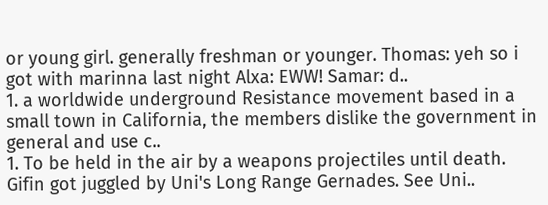or young girl. generally freshman or younger. Thomas: yeh so i got with marinna last night Alxa: EWW! Samar: d..
1. a worldwide underground Resistance movement based in a small town in California, the members dislike the government in general and use c..
1. To be held in the air by a weapons projectiles until death. Gifin got juggled by Uni's Long Range Gernades. See Uni..